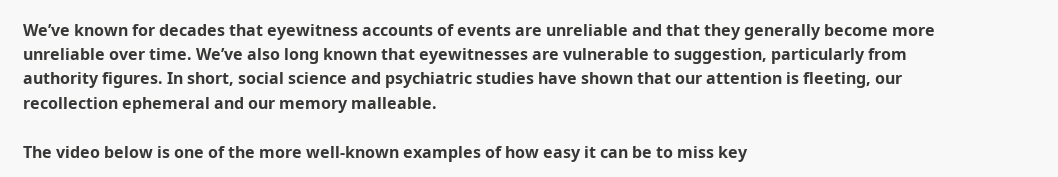We’ve known for decades that eyewitness accounts of events are unreliable and that they generally become more unreliable over time. We’ve also long known that eyewitnesses are vulnerable to suggestion, particularly from authority figures. In short, social science and psychiatric studies have shown that our attention is fleeting, our recollection ephemeral and our memory malleable.

The video below is one of the more well-known examples of how easy it can be to miss key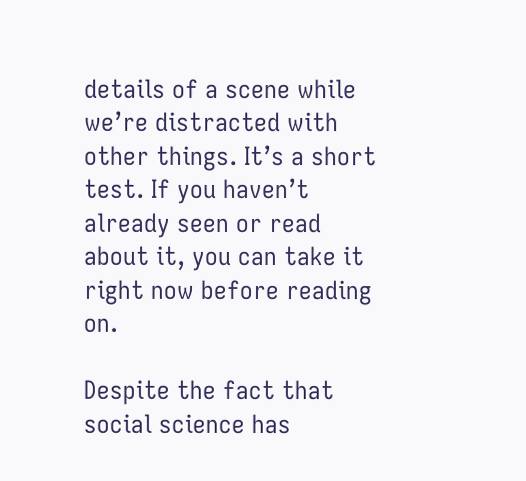details of a scene while we’re distracted with other things. It’s a short test. If you haven’t already seen or read about it, you can take it right now before reading on.

Despite the fact that social science has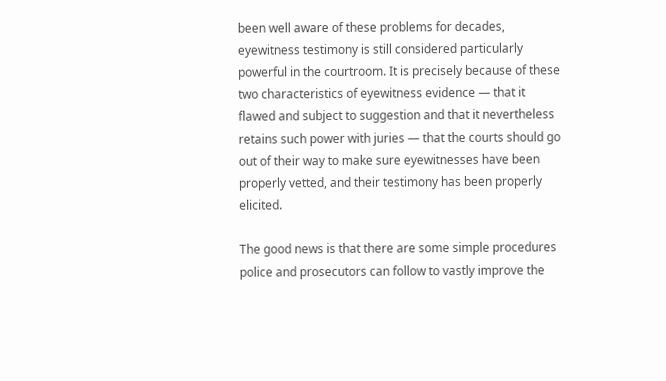been well aware of these problems for decades, eyewitness testimony is still considered particularly powerful in the courtroom. It is precisely because of these two characteristics of eyewitness evidence — that it flawed and subject to suggestion and that it nevertheless retains such power with juries — that the courts should go out of their way to make sure eyewitnesses have been properly vetted, and their testimony has been properly elicited.

The good news is that there are some simple procedures police and prosecutors can follow to vastly improve the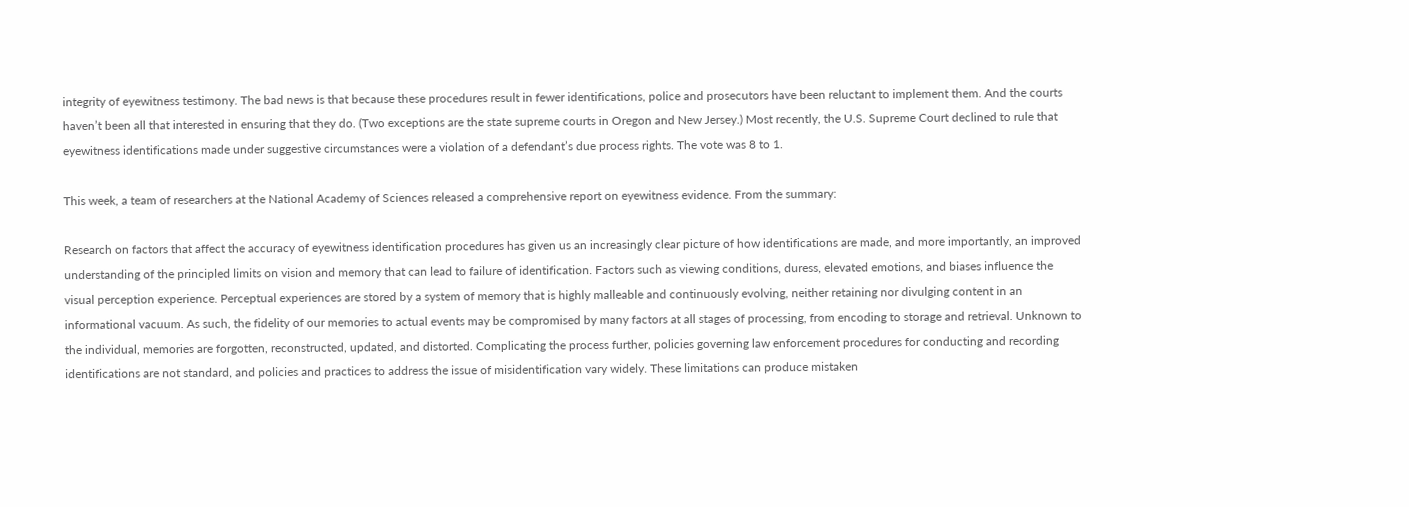integrity of eyewitness testimony. The bad news is that because these procedures result in fewer identifications, police and prosecutors have been reluctant to implement them. And the courts haven’t been all that interested in ensuring that they do. (Two exceptions are the state supreme courts in Oregon and New Jersey.) Most recently, the U.S. Supreme Court declined to rule that eyewitness identifications made under suggestive circumstances were a violation of a defendant’s due process rights. The vote was 8 to 1.

This week, a team of researchers at the National Academy of Sciences released a comprehensive report on eyewitness evidence. From the summary:

Research on factors that affect the accuracy of eyewitness identification procedures has given us an increasingly clear picture of how identifications are made, and more importantly, an improved understanding of the principled limits on vision and memory that can lead to failure of identification. Factors such as viewing conditions, duress, elevated emotions, and biases influence the visual perception experience. Perceptual experiences are stored by a system of memory that is highly malleable and continuously evolving, neither retaining nor divulging content in an informational vacuum. As such, the fidelity of our memories to actual events may be compromised by many factors at all stages of processing, from encoding to storage and retrieval. Unknown to the individual, memories are forgotten, reconstructed, updated, and distorted. Complicating the process further, policies governing law enforcement procedures for conducting and recording identifications are not standard, and policies and practices to address the issue of misidentification vary widely. These limitations can produce mistaken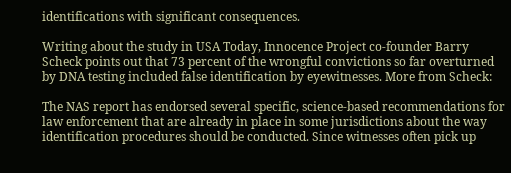identifications with significant consequences.

Writing about the study in USA Today, Innocence Project co-founder Barry Scheck points out that 73 percent of the wrongful convictions so far overturned by DNA testing included false identification by eyewitnesses. More from Scheck:

The NAS report has endorsed several specific, science-based recommendations for law enforcement that are already in place in some jurisdictions about the way identification procedures should be conducted. Since witnesses often pick up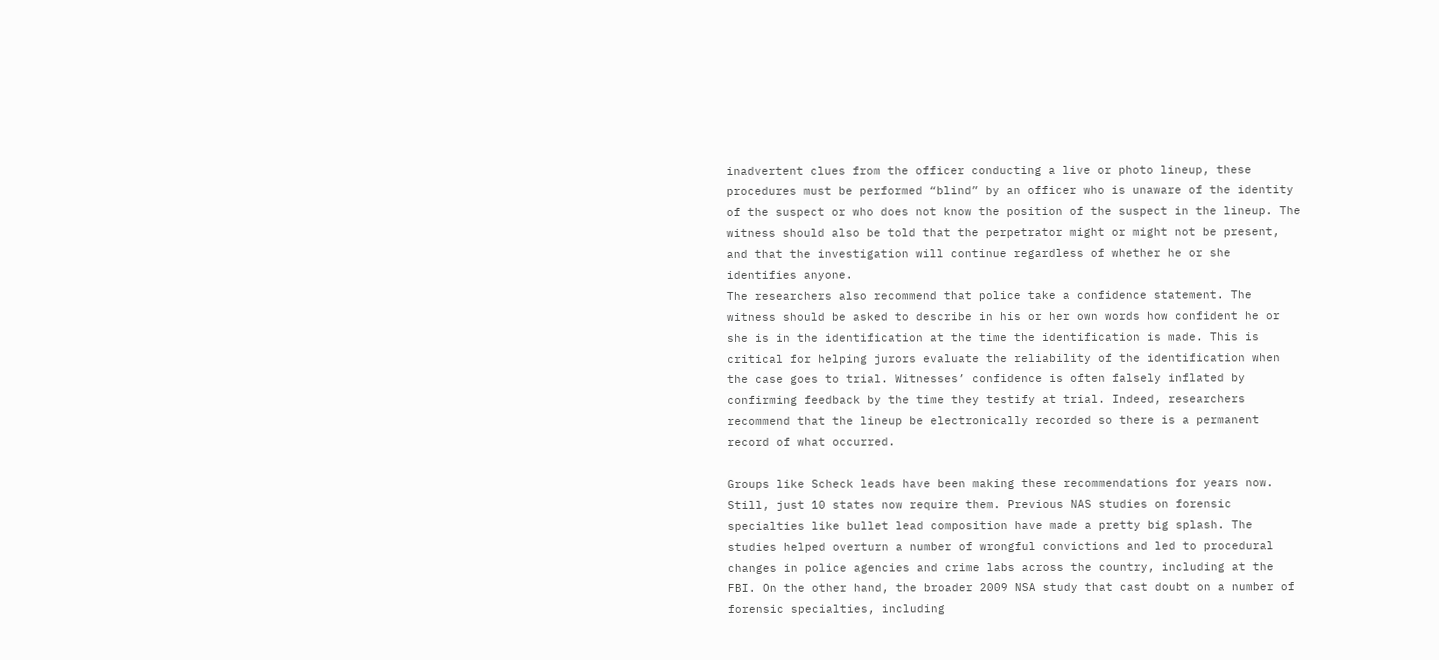inadvertent clues from the officer conducting a live or photo lineup, these procedures must be performed “blind” by an officer who is unaware of the identity of the suspect or who does not know the position of the suspect in the lineup. The witness should also be told that the perpetrator might or might not be present, and that the investigation will continue regardless of whether he or she identifies anyone.
The researchers also recommend that police take a confidence statement. The witness should be asked to describe in his or her own words how confident he or she is in the identification at the time the identification is made. This is critical for helping jurors evaluate the reliability of the identification when the case goes to trial. Witnesses’ confidence is often falsely inflated by confirming feedback by the time they testify at trial. Indeed, researchers recommend that the lineup be electronically recorded so there is a permanent record of what occurred.

Groups like Scheck leads have been making these recommendations for years now. Still, just 10 states now require them. Previous NAS studies on forensic specialties like bullet lead composition have made a pretty big splash. The studies helped overturn a number of wrongful convictions and led to procedural changes in police agencies and crime labs across the country, including at the FBI. On the other hand, the broader 2009 NSA study that cast doubt on a number of forensic specialties, including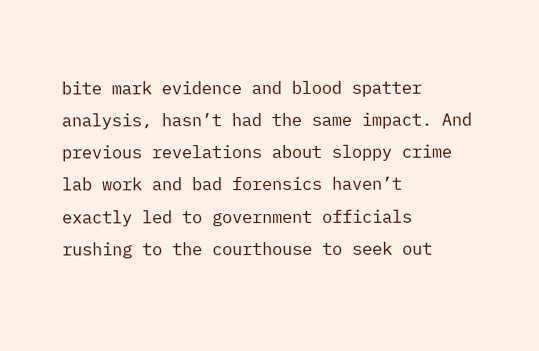bite mark evidence and blood spatter analysis, hasn’t had the same impact. And previous revelations about sloppy crime lab work and bad forensics haven’t exactly led to government officials rushing to the courthouse to seek out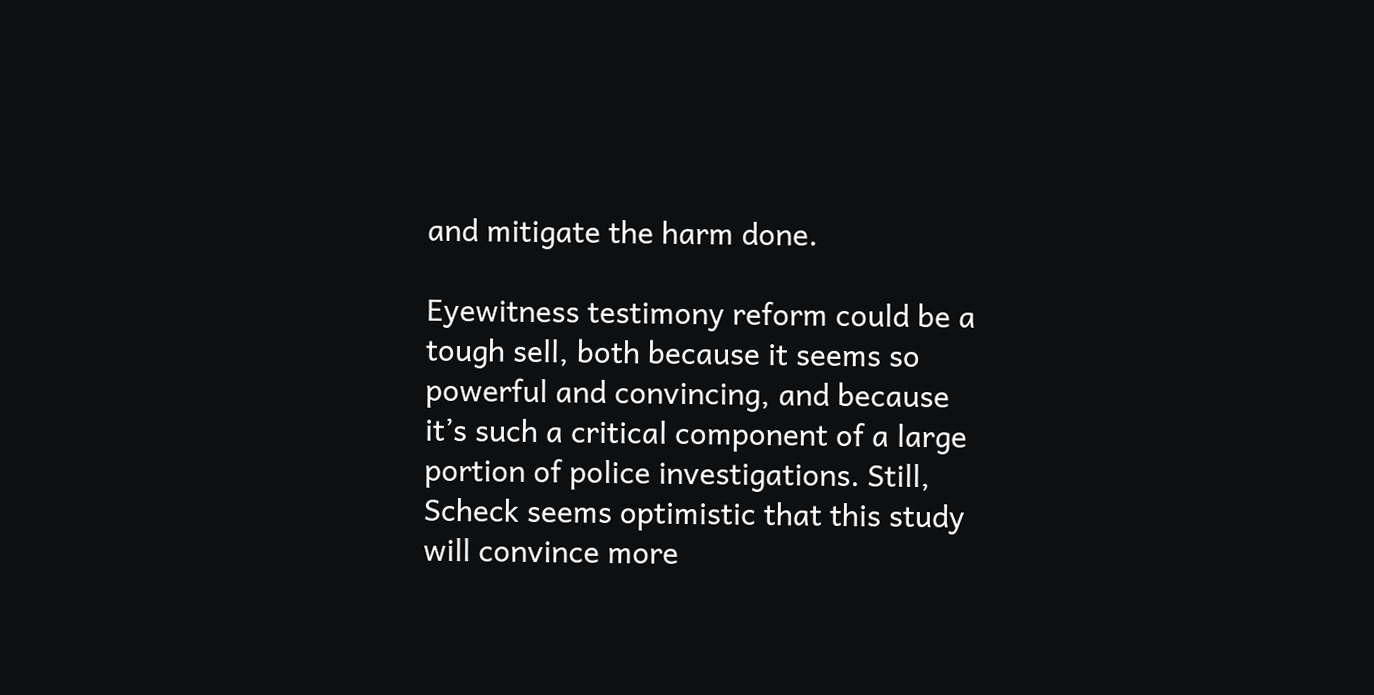and mitigate the harm done.

Eyewitness testimony reform could be a tough sell, both because it seems so powerful and convincing, and because it’s such a critical component of a large portion of police investigations. Still, Scheck seems optimistic that this study will convince more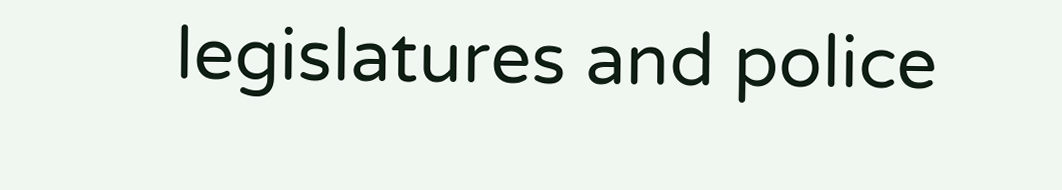legislatures and police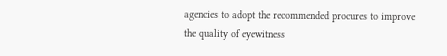agencies to adopt the recommended procures to improve the quality of eyewitness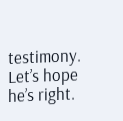testimony. Let’s hope he’s right.